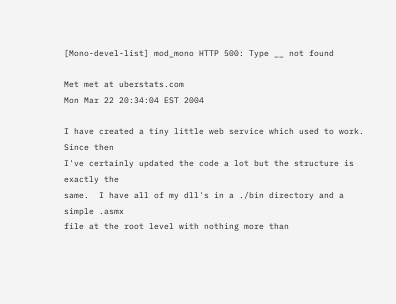[Mono-devel-list] mod_mono HTTP 500: Type __ not found

Met met at uberstats.com
Mon Mar 22 20:34:04 EST 2004

I have created a tiny little web service which used to work.  Since then
I've certainly updated the code a lot but the structure is exactly the
same.  I have all of my dll's in a ./bin directory and a simple .asmx
file at the root level with nothing more than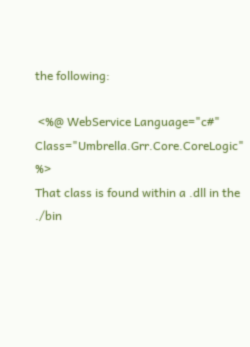the following:

 <%@ WebService Language="c#" Class="Umbrella.Grr.Core.CoreLogic" %>
That class is found within a .dll in the ./bin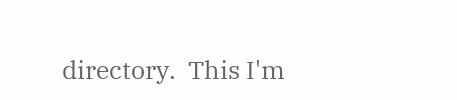directory.  This I'm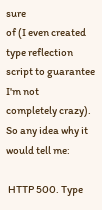sure
of (I even created type reflection script to guarantee I'm not
completely crazy).  So any idea why it would tell me:

 HTTP 500. Type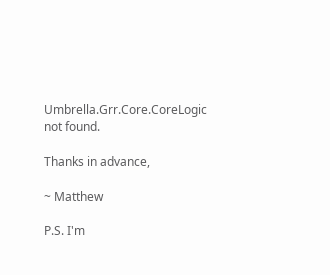Umbrella.Grr.Core.CoreLogic not found.

Thanks in advance,

~ Matthew

P.S. I'm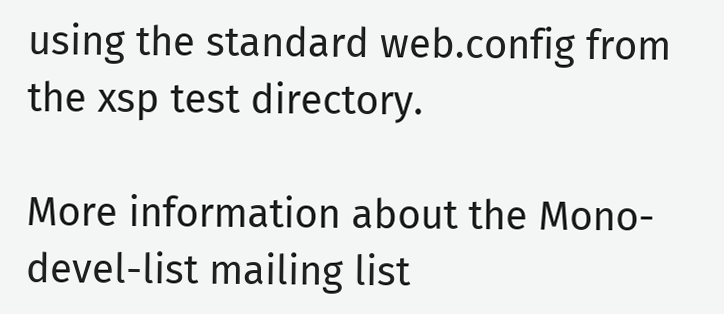using the standard web.config from the xsp test directory.

More information about the Mono-devel-list mailing list